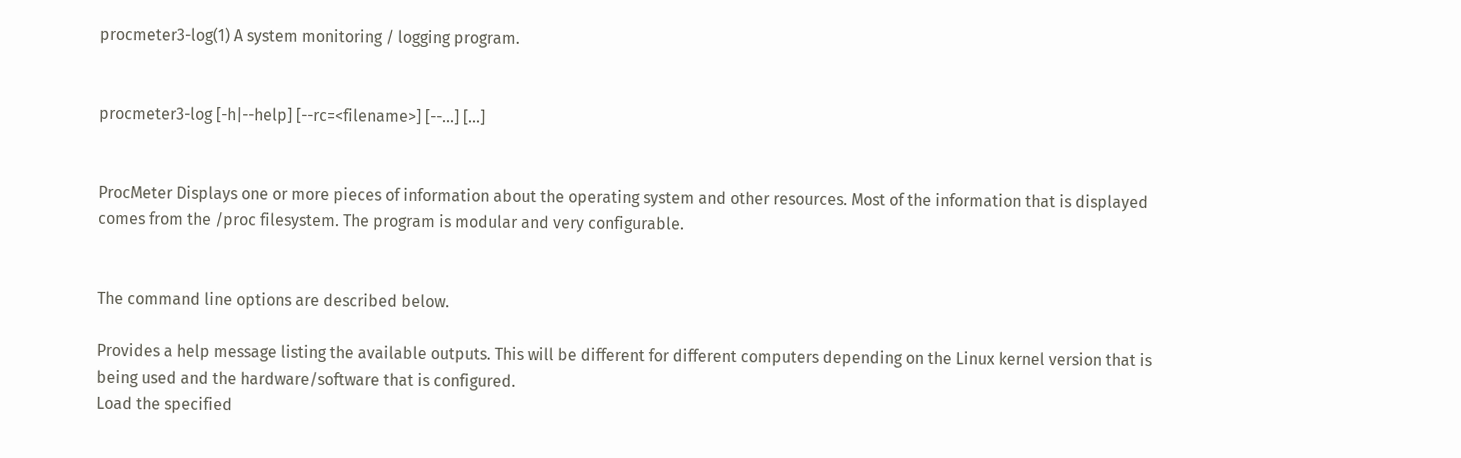procmeter3-log(1) A system monitoring / logging program.


procmeter3-log [-h|--help] [--rc=<filename>] [--...] [...]


ProcMeter Displays one or more pieces of information about the operating system and other resources. Most of the information that is displayed comes from the /proc filesystem. The program is modular and very configurable.


The command line options are described below.

Provides a help message listing the available outputs. This will be different for different computers depending on the Linux kernel version that is being used and the hardware/software that is configured.
Load the specified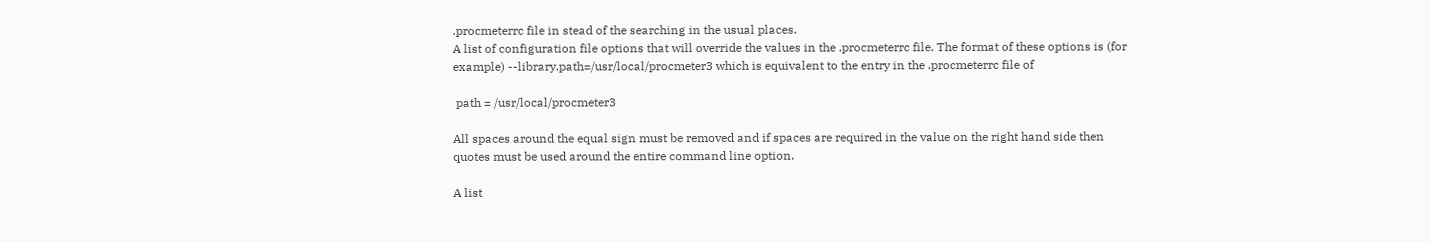.procmeterrc file in stead of the searching in the usual places.
A list of configuration file options that will override the values in the .procmeterrc file. The format of these options is (for example) --library.path=/usr/local/procmeter3 which is equivalent to the entry in the .procmeterrc file of

 path = /usr/local/procmeter3

All spaces around the equal sign must be removed and if spaces are required in the value on the right hand side then quotes must be used around the entire command line option.

A list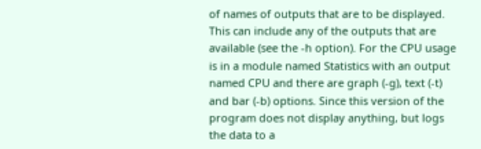of names of outputs that are to be displayed. This can include any of the outputs that are available (see the -h option). For the CPU usage is in a module named Statistics with an output named CPU and there are graph (-g), text (-t) and bar (-b) options. Since this version of the program does not display anything, but logs the data to a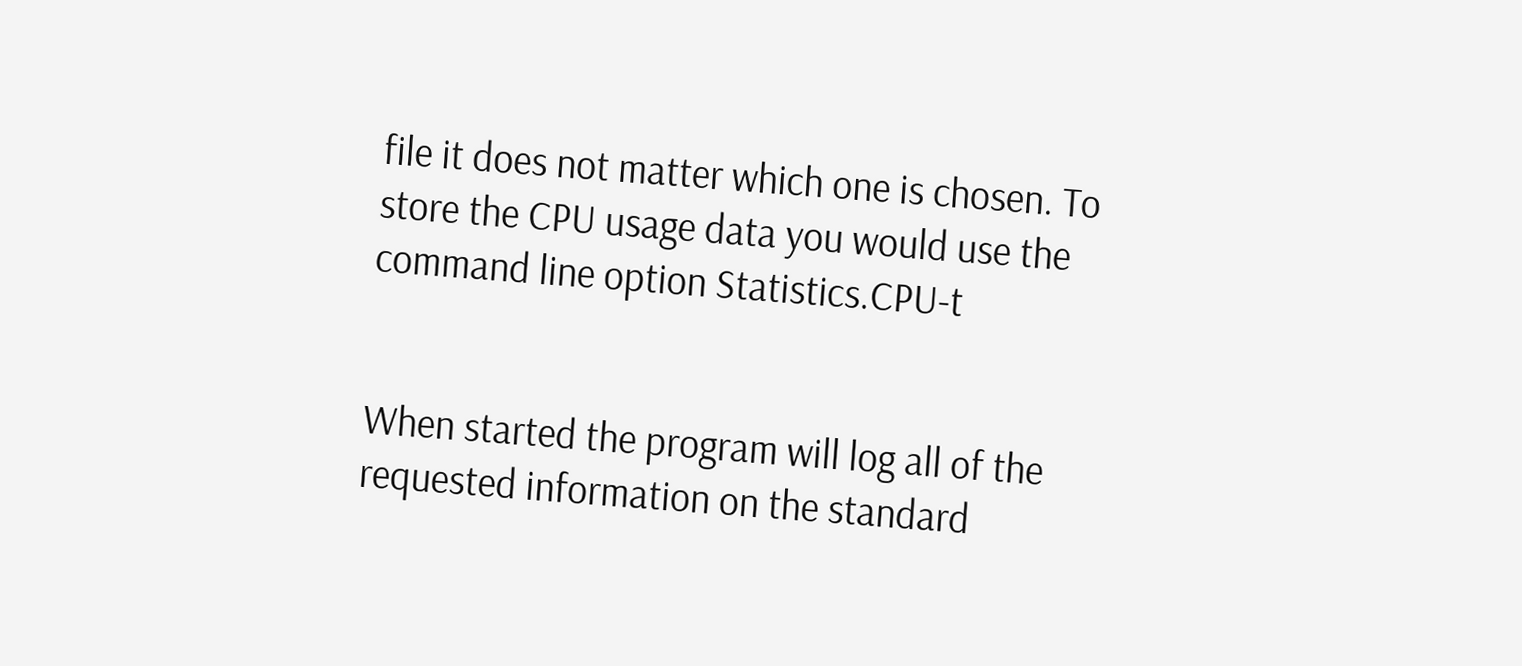file it does not matter which one is chosen. To store the CPU usage data you would use the command line option Statistics.CPU-t


When started the program will log all of the requested information on the standard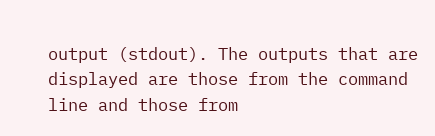output (stdout). The outputs that are displayed are those from the command line and those from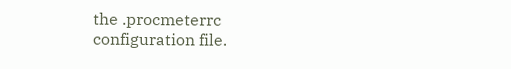the .procmeterrc configuration file.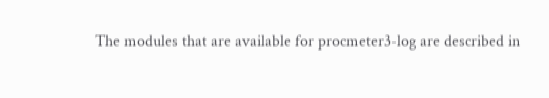The modules that are available for procmeter3-log are described in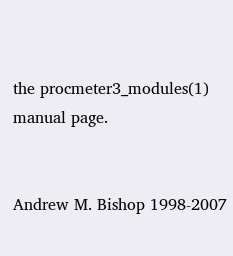the procmeter3_modules(1) manual page.


Andrew M. Bishop 1998-2007